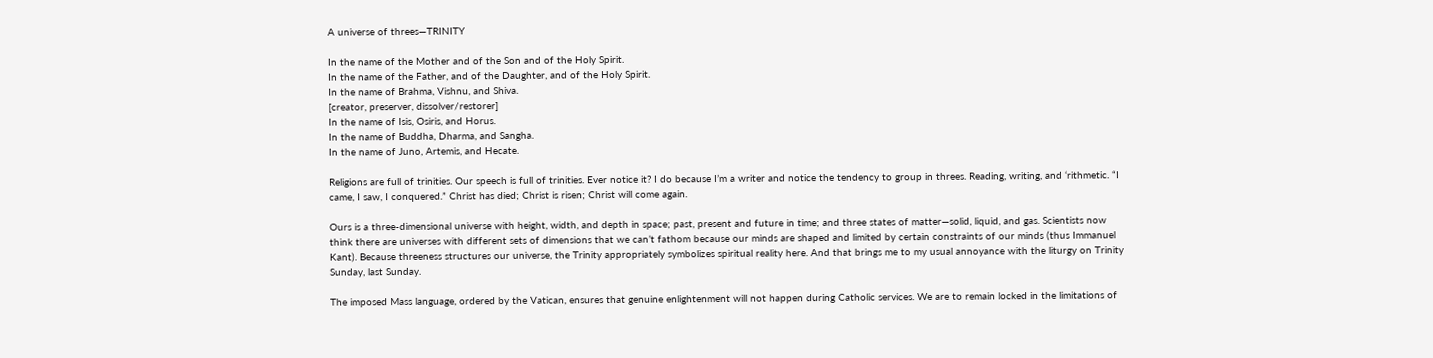A universe of threes—TRINITY

In the name of the Mother and of the Son and of the Holy Spirit.
In the name of the Father, and of the Daughter, and of the Holy Spirit.
In the name of Brahma, Vishnu, and Shiva.
[creator, preserver, dissolver/restorer]
In the name of Isis, Osiris, and Horus.
In the name of Buddha, Dharma, and Sangha.
In the name of Juno, Artemis, and Hecate.

Religions are full of trinities. Our speech is full of trinities. Ever notice it? I do because I’m a writer and notice the tendency to group in threes. Reading, writing, and ‘rithmetic. “I came, I saw, I conquered.” Christ has died; Christ is risen; Christ will come again.

Ours is a three-dimensional universe with height, width, and depth in space; past, present and future in time; and three states of matter—solid, liquid, and gas. Scientists now think there are universes with different sets of dimensions that we can’t fathom because our minds are shaped and limited by certain constraints of our minds (thus Immanuel Kant). Because threeness structures our universe, the Trinity appropriately symbolizes spiritual reality here. And that brings me to my usual annoyance with the liturgy on Trinity Sunday, last Sunday.

The imposed Mass language, ordered by the Vatican, ensures that genuine enlightenment will not happen during Catholic services. We are to remain locked in the limitations of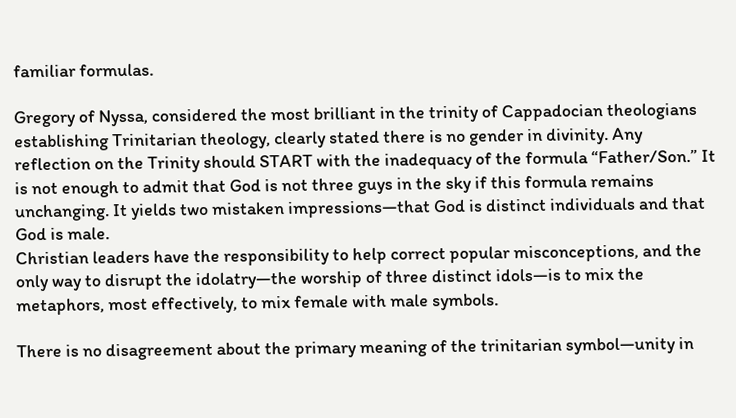familiar formulas.

Gregory of Nyssa, considered the most brilliant in the trinity of Cappadocian theologians establishing Trinitarian theology, clearly stated there is no gender in divinity. Any reflection on the Trinity should START with the inadequacy of the formula “Father/Son.” It is not enough to admit that God is not three guys in the sky if this formula remains unchanging. It yields two mistaken impressions—that God is distinct individuals and that God is male.
Christian leaders have the responsibility to help correct popular misconceptions, and the only way to disrupt the idolatry—the worship of three distinct idols—is to mix the metaphors, most effectively, to mix female with male symbols.

There is no disagreement about the primary meaning of the trinitarian symbol—unity in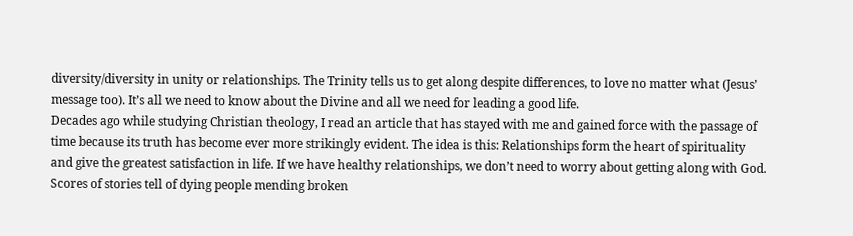diversity/diversity in unity or relationships. The Trinity tells us to get along despite differences, to love no matter what (Jesus’ message too). It’s all we need to know about the Divine and all we need for leading a good life.
Decades ago while studying Christian theology, I read an article that has stayed with me and gained force with the passage of time because its truth has become ever more strikingly evident. The idea is this: Relationships form the heart of spirituality and give the greatest satisfaction in life. If we have healthy relationships, we don’t need to worry about getting along with God. Scores of stories tell of dying people mending broken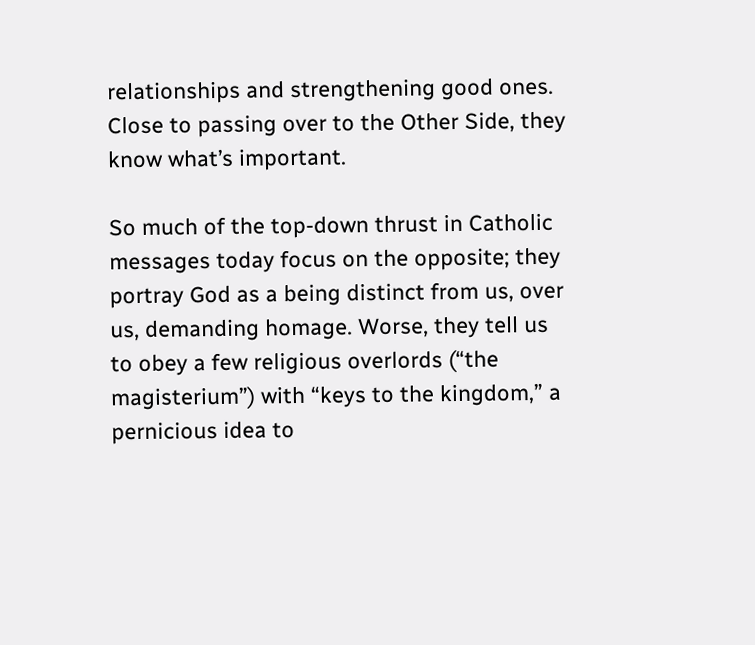relationships and strengthening good ones. Close to passing over to the Other Side, they know what’s important.

So much of the top-down thrust in Catholic messages today focus on the opposite; they portray God as a being distinct from us, over us, demanding homage. Worse, they tell us to obey a few religious overlords (“the magisterium”) with “keys to the kingdom,” a pernicious idea to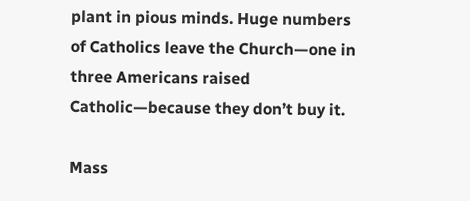plant in pious minds. Huge numbers of Catholics leave the Church—one in three Americans raised Catholic—because they don’t buy it.

Mass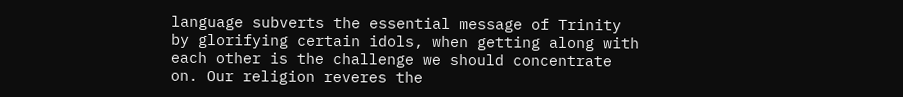language subverts the essential message of Trinity by glorifying certain idols, when getting along with each other is the challenge we should concentrate on. Our religion reveres the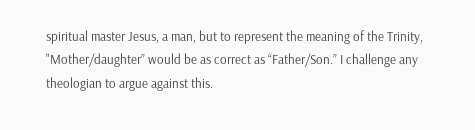spiritual master Jesus, a man, but to represent the meaning of the Trinity, "Mother/daughter” would be as correct as “Father/Son.” I challenge any theologian to argue against this.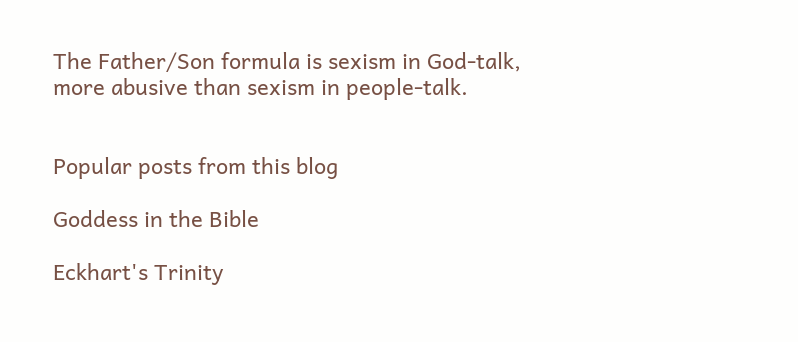The Father/Son formula is sexism in God-talk, more abusive than sexism in people-talk.


Popular posts from this blog

Goddess in the Bible

Eckhart's Trinity